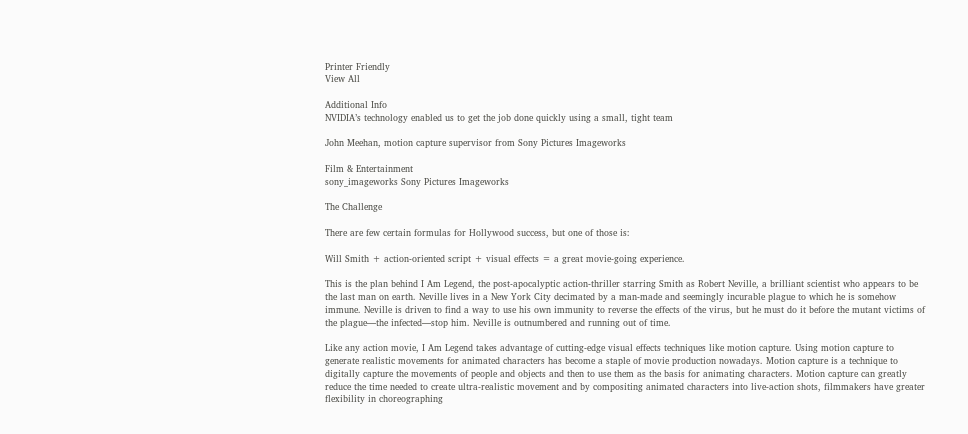Printer Friendly
View All

Additional Info
NVIDIA’s technology enabled us to get the job done quickly using a small, tight team

John Meehan, motion capture supervisor from Sony Pictures Imageworks

Film & Entertainment
sony_imageworks Sony Pictures Imageworks

The Challenge

There are few certain formulas for Hollywood success, but one of those is:

Will Smith + action-oriented script + visual effects = a great movie-going experience.

This is the plan behind I Am Legend, the post-apocalyptic action-thriller starring Smith as Robert Neville, a brilliant scientist who appears to be the last man on earth. Neville lives in a New York City decimated by a man-made and seemingly incurable plague to which he is somehow immune. Neville is driven to find a way to use his own immunity to reverse the effects of the virus, but he must do it before the mutant victims of the plague—the infected—stop him. Neville is outnumbered and running out of time.

Like any action movie, I Am Legend takes advantage of cutting-edge visual effects techniques like motion capture. Using motion capture to generate realistic movements for animated characters has become a staple of movie production nowadays. Motion capture is a technique to digitally capture the movements of people and objects and then to use them as the basis for animating characters. Motion capture can greatly reduce the time needed to create ultra-realistic movement and by compositing animated characters into live-action shots, filmmakers have greater flexibility in choreographing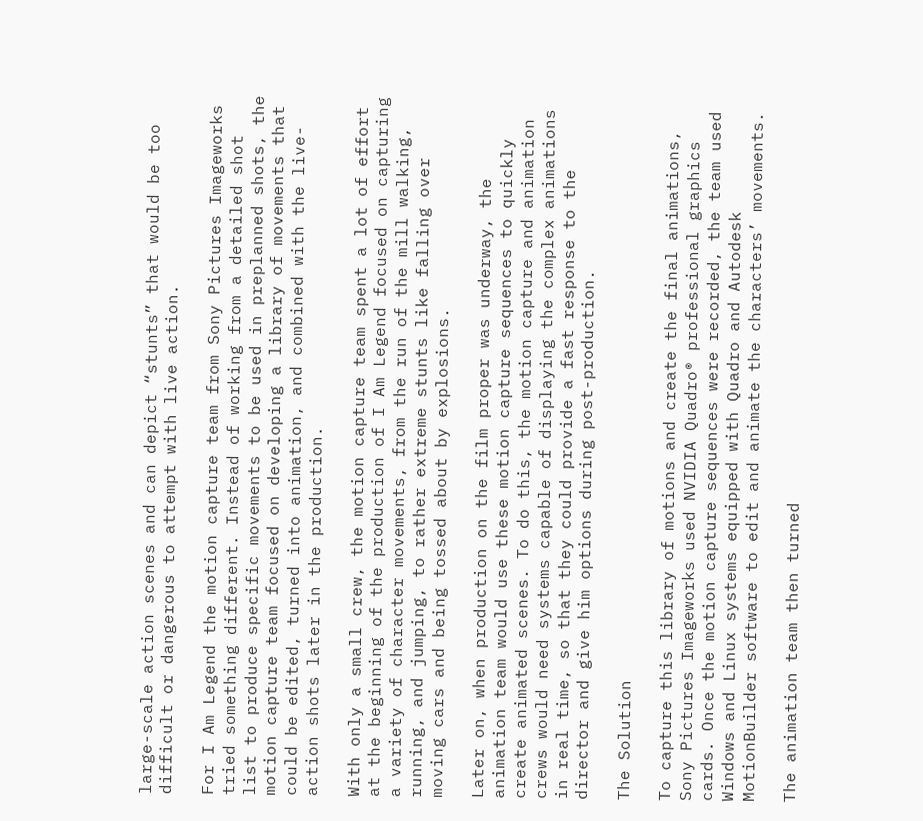large-scale action scenes and can depict “stunts” that would be too difficult or dangerous to attempt with live action.

For I Am Legend the motion capture team from Sony Pictures Imageworks tried something different. Instead of working from a detailed shot list to produce specific movements to be used in preplanned shots, the motion capture team focused on developing a library of movements that could be edited, turned into animation, and combined with the live-action shots later in the production.

With only a small crew, the motion capture team spent a lot of effort at the beginning of the production of I Am Legend focused on capturing a variety of character movements, from the run of the mill walking, running, and jumping, to rather extreme stunts like falling over moving cars and being tossed about by explosions.

Later on, when production on the film proper was underway, the animation team would use these motion capture sequences to quickly create animated scenes. To do this, the motion capture and animation crews would need systems capable of displaying the complex animations in real time, so that they could provide a fast response to the director and give him options during post-production.

The Solution

To capture this library of motions and create the final animations, Sony Pictures Imageworks used NVIDIA Quadro® professional graphics cards. Once the motion capture sequences were recorded, the team used Windows and Linux systems equipped with Quadro and Autodesk MotionBuilder software to edit and animate the characters’ movements.

The animation team then turned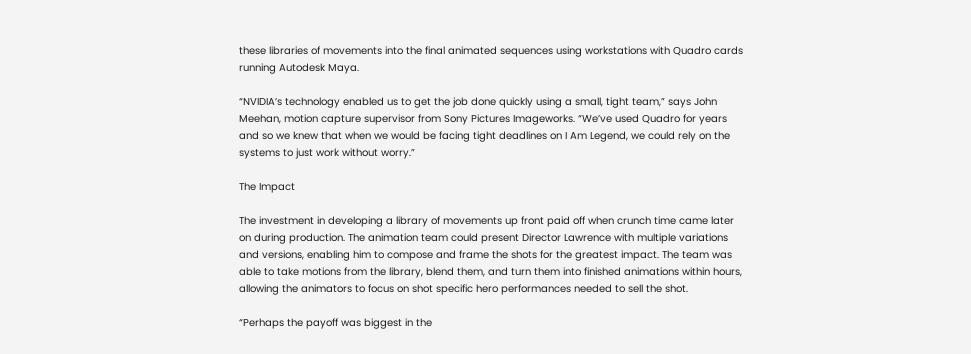these libraries of movements into the final animated sequences using workstations with Quadro cards running Autodesk Maya.

“NVIDIA’s technology enabled us to get the job done quickly using a small, tight team,” says John Meehan, motion capture supervisor from Sony Pictures Imageworks. “We’ve used Quadro for years and so we knew that when we would be facing tight deadlines on I Am Legend, we could rely on the systems to just work without worry.”

The Impact

The investment in developing a library of movements up front paid off when crunch time came later on during production. The animation team could present Director Lawrence with multiple variations and versions, enabling him to compose and frame the shots for the greatest impact. The team was able to take motions from the library, blend them, and turn them into finished animations within hours, allowing the animators to focus on shot specific hero performances needed to sell the shot.

“Perhaps the payoff was biggest in the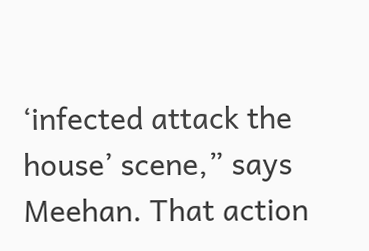‘infected attack the house’ scene,” says Meehan. That action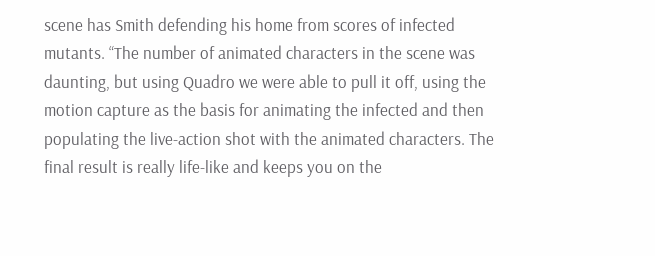scene has Smith defending his home from scores of infected mutants. “The number of animated characters in the scene was daunting, but using Quadro we were able to pull it off, using the motion capture as the basis for animating the infected and then populating the live-action shot with the animated characters. The final result is really life-like and keeps you on the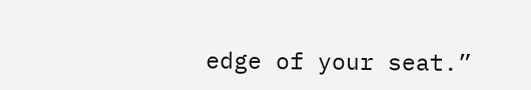edge of your seat.”